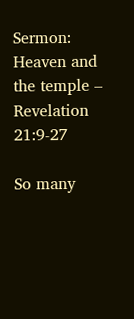Sermon: Heaven and the temple – Revelation 21:9-27

So many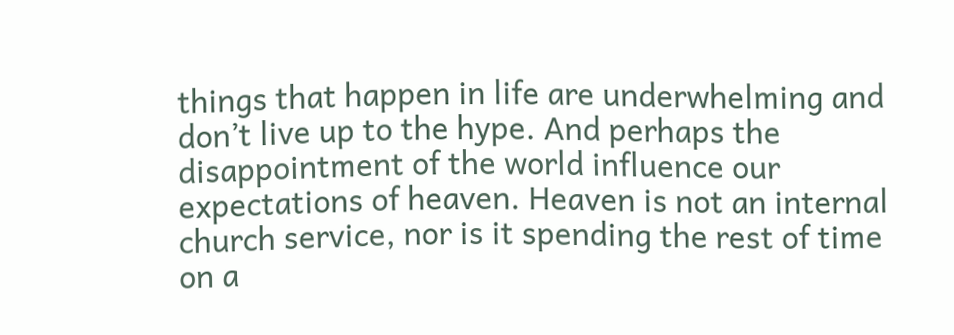things that happen in life are underwhelming and don’t live up to the hype. And perhaps the disappointment of the world influence our expectations of heaven. Heaven is not an internal church service, nor is it spending the rest of time on a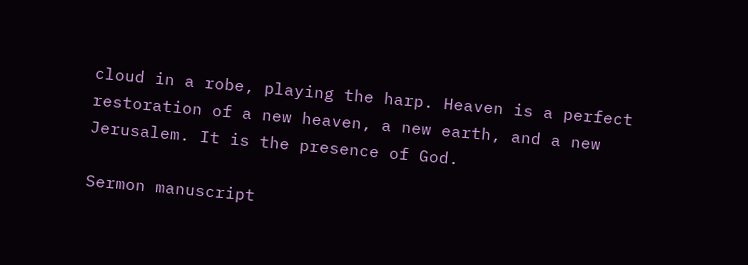cloud in a robe, playing the harp. Heaven is a perfect restoration of a new heaven, a new earth, and a new Jerusalem. It is the presence of God.

Sermon manuscript